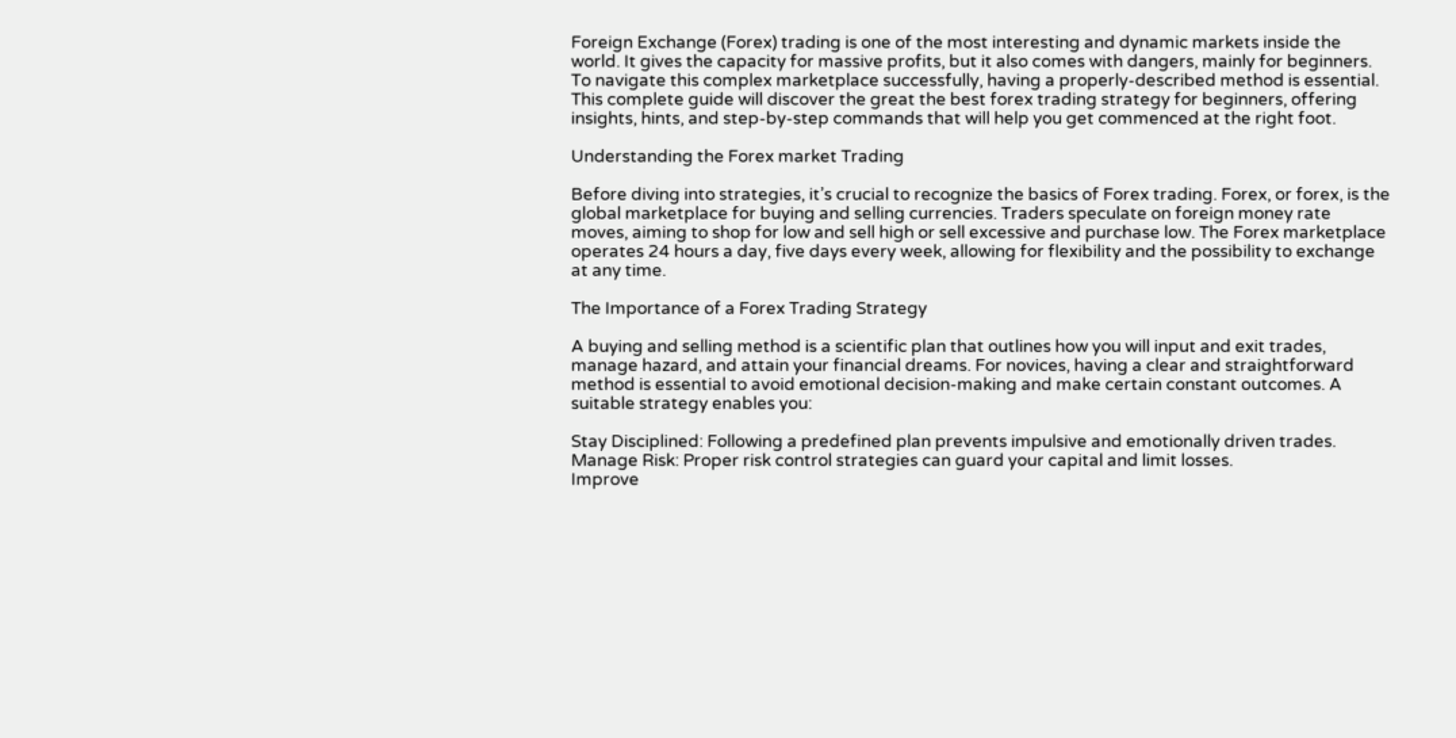Foreign Exchange (Forex) trading is one of the most interesting and dynamic markets inside the world. It gives the capacity for massive profits, but it also comes with dangers, mainly for beginners. To navigate this complex marketplace successfully, having a properly-described method is essential. This complete guide will discover the great the best forex trading strategy for beginners, offering insights, hints, and step-by-step commands that will help you get commenced at the right foot.

Understanding the Forex market Trading

Before diving into strategies, it’s crucial to recognize the basics of Forex trading. Forex, or forex, is the global marketplace for buying and selling currencies. Traders speculate on foreign money rate moves, aiming to shop for low and sell high or sell excessive and purchase low. The Forex marketplace operates 24 hours a day, five days every week, allowing for flexibility and the possibility to exchange at any time.

The Importance of a Forex Trading Strategy

A buying and selling method is a scientific plan that outlines how you will input and exit trades, manage hazard, and attain your financial dreams. For novices, having a clear and straightforward method is essential to avoid emotional decision-making and make certain constant outcomes. A suitable strategy enables you:

Stay Disciplined: Following a predefined plan prevents impulsive and emotionally driven trades.
Manage Risk: Proper risk control strategies can guard your capital and limit losses.
Improve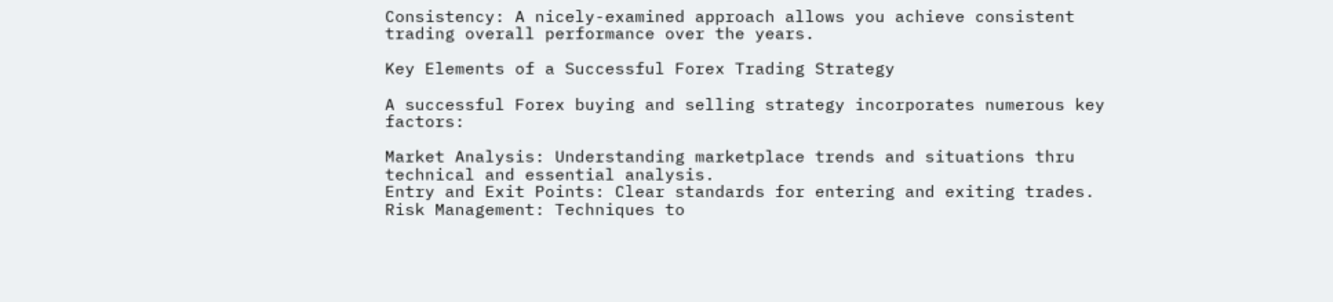Consistency: A nicely-examined approach allows you achieve consistent trading overall performance over the years.

Key Elements of a Successful Forex Trading Strategy

A successful Forex buying and selling strategy incorporates numerous key factors:

Market Analysis: Understanding marketplace trends and situations thru technical and essential analysis.
Entry and Exit Points: Clear standards for entering and exiting trades.
Risk Management: Techniques to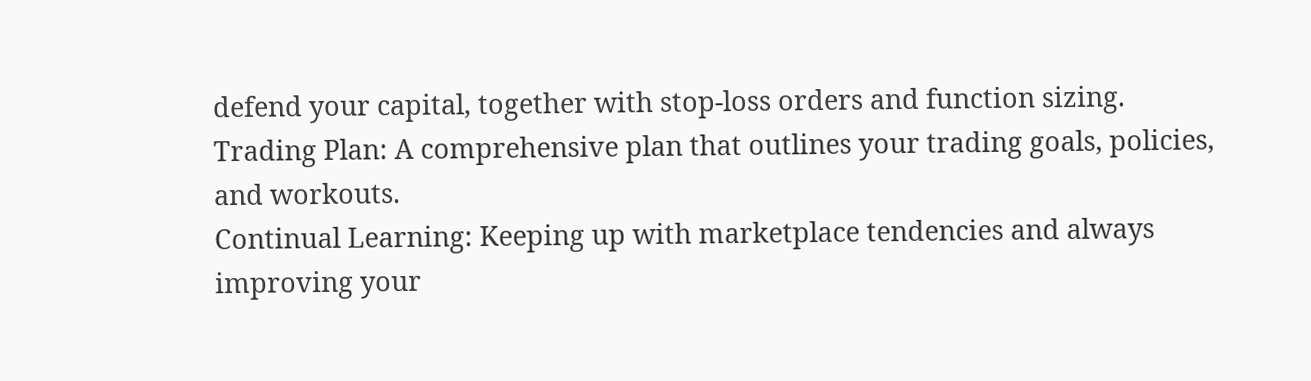defend your capital, together with stop-loss orders and function sizing.
Trading Plan: A comprehensive plan that outlines your trading goals, policies, and workouts.
Continual Learning: Keeping up with marketplace tendencies and always improving your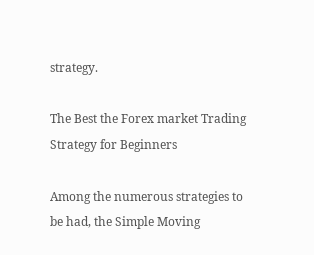strategy.

The Best the Forex market Trading Strategy for Beginners

Among the numerous strategies to be had, the Simple Moving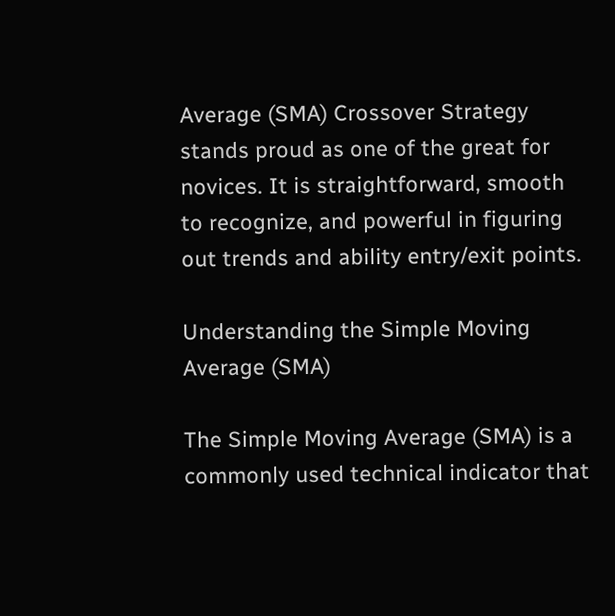Average (SMA) Crossover Strategy stands proud as one of the great for novices. It is straightforward, smooth to recognize, and powerful in figuring out trends and ability entry/exit points.

Understanding the Simple Moving Average (SMA)

The Simple Moving Average (SMA) is a commonly used technical indicator that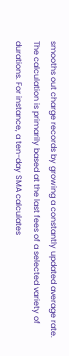smooths out charge records by growing a constantly updated average rate. The calculation is primarily based at the last fees of a selected variety of durations. For instance, a ten-day SMA calculates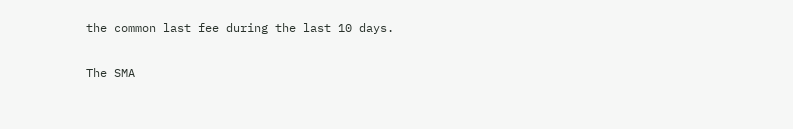the common last fee during the last 10 days.

The SMA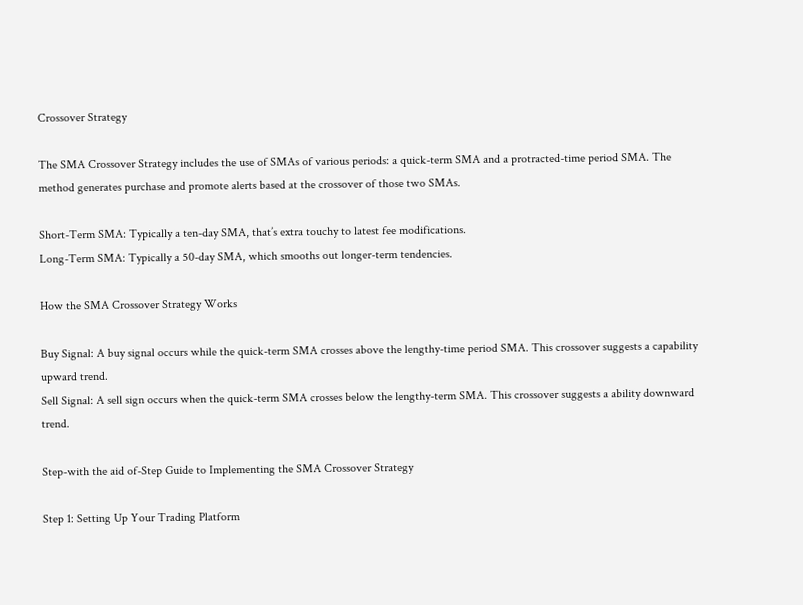Crossover Strategy

The SMA Crossover Strategy includes the use of SMAs of various periods: a quick-term SMA and a protracted-time period SMA. The method generates purchase and promote alerts based at the crossover of those two SMAs.

Short-Term SMA: Typically a ten-day SMA, that’s extra touchy to latest fee modifications.
Long-Term SMA: Typically a 50-day SMA, which smooths out longer-term tendencies.

How the SMA Crossover Strategy Works

Buy Signal: A buy signal occurs while the quick-term SMA crosses above the lengthy-time period SMA. This crossover suggests a capability upward trend.
Sell Signal: A sell sign occurs when the quick-term SMA crosses below the lengthy-term SMA. This crossover suggests a ability downward trend.

Step-with the aid of-Step Guide to Implementing the SMA Crossover Strategy

Step 1: Setting Up Your Trading Platform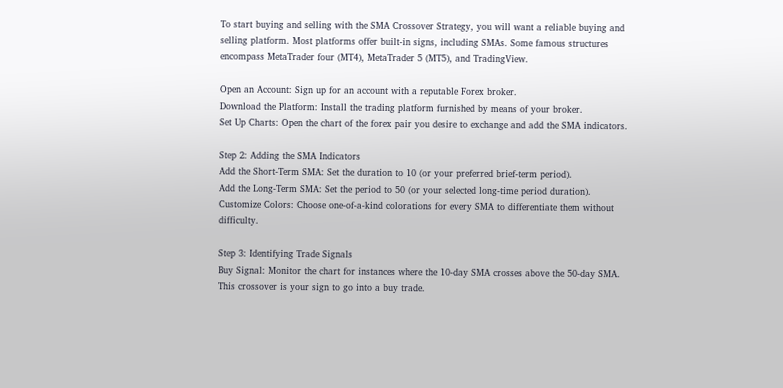To start buying and selling with the SMA Crossover Strategy, you will want a reliable buying and selling platform. Most platforms offer built-in signs, including SMAs. Some famous structures encompass MetaTrader four (MT4), MetaTrader 5 (MT5), and TradingView.

Open an Account: Sign up for an account with a reputable Forex broker.
Download the Platform: Install the trading platform furnished by means of your broker.
Set Up Charts: Open the chart of the forex pair you desire to exchange and add the SMA indicators.

Step 2: Adding the SMA Indicators
Add the Short-Term SMA: Set the duration to 10 (or your preferred brief-term period).
Add the Long-Term SMA: Set the period to 50 (or your selected long-time period duration).
Customize Colors: Choose one-of-a-kind colorations for every SMA to differentiate them without difficulty.

Step 3: Identifying Trade Signals
Buy Signal: Monitor the chart for instances where the 10-day SMA crosses above the 50-day SMA. This crossover is your sign to go into a buy trade.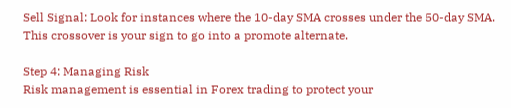Sell Signal: Look for instances where the 10-day SMA crosses under the 50-day SMA. This crossover is your sign to go into a promote alternate.

Step 4: Managing Risk
Risk management is essential in Forex trading to protect your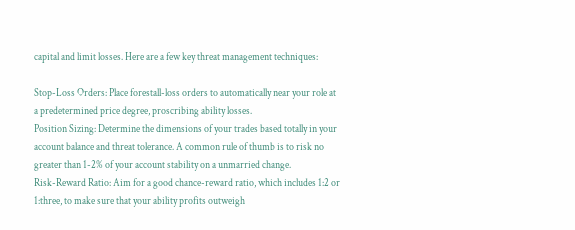capital and limit losses. Here are a few key threat management techniques:

Stop-Loss Orders: Place forestall-loss orders to automatically near your role at a predetermined price degree, proscribing ability losses.
Position Sizing: Determine the dimensions of your trades based totally in your account balance and threat tolerance. A common rule of thumb is to risk no greater than 1-2% of your account stability on a unmarried change.
Risk-Reward Ratio: Aim for a good chance-reward ratio, which includes 1:2 or 1:three, to make sure that your ability profits outweigh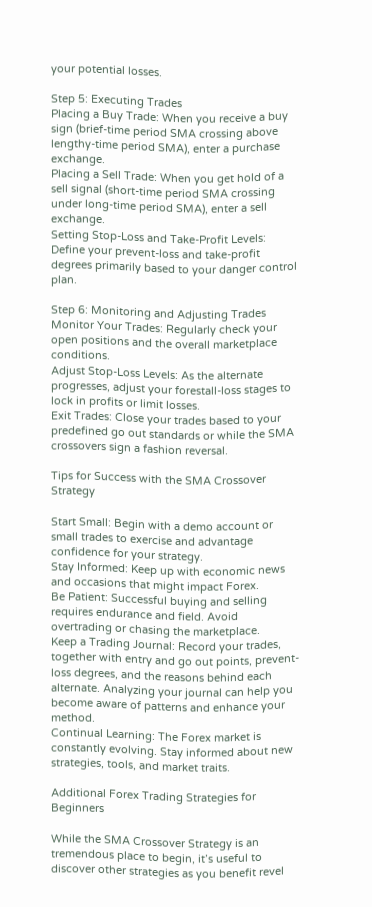your potential losses.

Step 5: Executing Trades
Placing a Buy Trade: When you receive a buy sign (brief-time period SMA crossing above lengthy-time period SMA), enter a purchase exchange.
Placing a Sell Trade: When you get hold of a sell signal (short-time period SMA crossing under long-time period SMA), enter a sell exchange.
Setting Stop-Loss and Take-Profit Levels: Define your prevent-loss and take-profit degrees primarily based to your danger control plan.

Step 6: Monitoring and Adjusting Trades
Monitor Your Trades: Regularly check your open positions and the overall marketplace conditions.
Adjust Stop-Loss Levels: As the alternate progresses, adjust your forestall-loss stages to lock in profits or limit losses.
Exit Trades: Close your trades based to your predefined go out standards or while the SMA crossovers sign a fashion reversal.

Tips for Success with the SMA Crossover Strategy

Start Small: Begin with a demo account or small trades to exercise and advantage confidence for your strategy.
Stay Informed: Keep up with economic news and occasions that might impact Forex.
Be Patient: Successful buying and selling requires endurance and field. Avoid overtrading or chasing the marketplace.
Keep a Trading Journal: Record your trades, together with entry and go out points, prevent-loss degrees, and the reasons behind each alternate. Analyzing your journal can help you become aware of patterns and enhance your method.
Continual Learning: The Forex market is constantly evolving. Stay informed about new strategies, tools, and market traits.

Additional Forex Trading Strategies for Beginners

While the SMA Crossover Strategy is an tremendous place to begin, it’s useful to discover other strategies as you benefit revel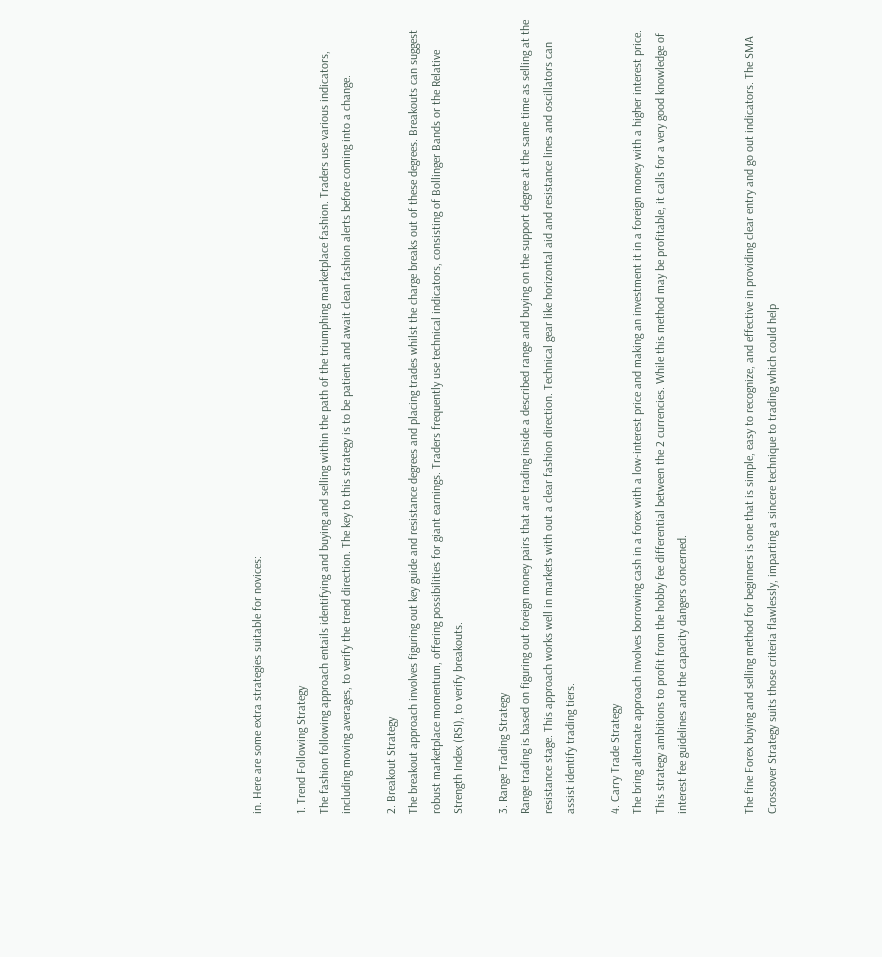in. Here are some extra strategies suitable for novices:

1. Trend Following Strategy
The fashion following approach entails identifying and buying and selling within the path of the triumphing marketplace fashion. Traders use various indicators, including moving averages, to verify the trend direction. The key to this strategy is to be patient and await clean fashion alerts before coming into a change.

2. Breakout Strategy
The breakout approach involves figuring out key guide and resistance degrees and placing trades whilst the charge breaks out of these degrees. Breakouts can suggest robust marketplace momentum, offering possibilities for giant earnings. Traders frequently use technical indicators, consisting of Bollinger Bands or the Relative Strength Index (RSI), to verify breakouts.

3. Range Trading Strategy
Range trading is based on figuring out foreign money pairs that are trading inside a described range and buying on the support degree at the same time as selling at the resistance stage. This approach works well in markets with out a clear fashion direction. Technical gear like horizontal aid and resistance lines and oscillators can assist identify trading tiers.

4. Carry Trade Strategy
The bring alternate approach involves borrowing cash in a forex with a low-interest price and making an investment it in a foreign money with a higher interest price. This strategy ambitions to profit from the hobby fee differential between the 2 currencies. While this method may be profitable, it calls for a very good knowledge of interest fee guidelines and the capacity dangers concerned.


The fine Forex buying and selling method for beginners is one that is simple, easy to recognize, and effective in providing clear entry and go out indicators. The SMA Crossover Strategy suits those criteria flawlessly, imparting a sincere technique to trading which could help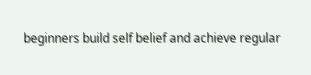beginners build self belief and achieve regular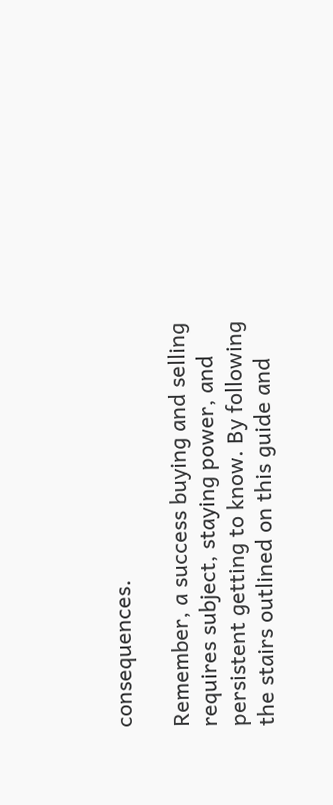consequences.

Remember, a success buying and selling requires subject, staying power, and persistent getting to know. By following the stairs outlined on this guide and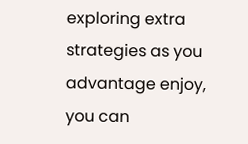exploring extra strategies as you advantage enjoy, you can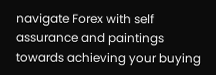navigate Forex with self assurance and paintings towards achieving your buying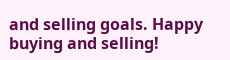and selling goals. Happy buying and selling!